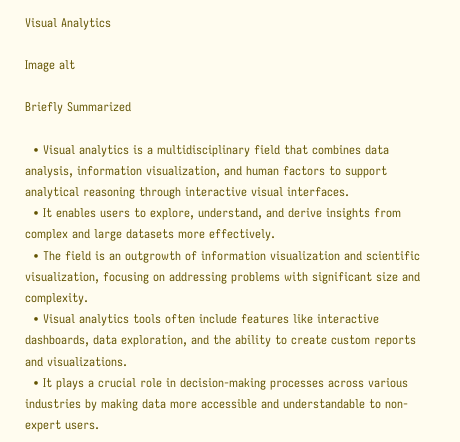Visual Analytics

Image alt

Briefly Summarized

  • Visual analytics is a multidisciplinary field that combines data analysis, information visualization, and human factors to support analytical reasoning through interactive visual interfaces.
  • It enables users to explore, understand, and derive insights from complex and large datasets more effectively.
  • The field is an outgrowth of information visualization and scientific visualization, focusing on addressing problems with significant size and complexity.
  • Visual analytics tools often include features like interactive dashboards, data exploration, and the ability to create custom reports and visualizations.
  • It plays a crucial role in decision-making processes across various industries by making data more accessible and understandable to non-expert users.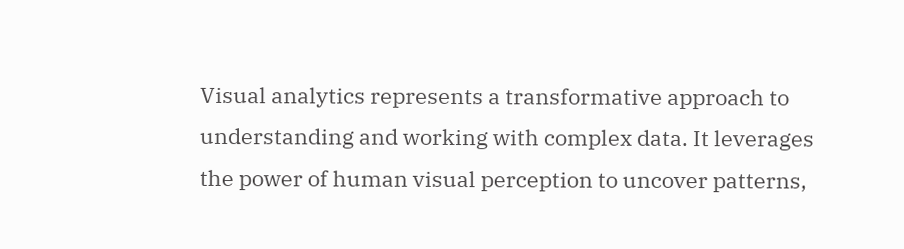Visual analytics represents a transformative approach to understanding and working with complex data. It leverages the power of human visual perception to uncover patterns,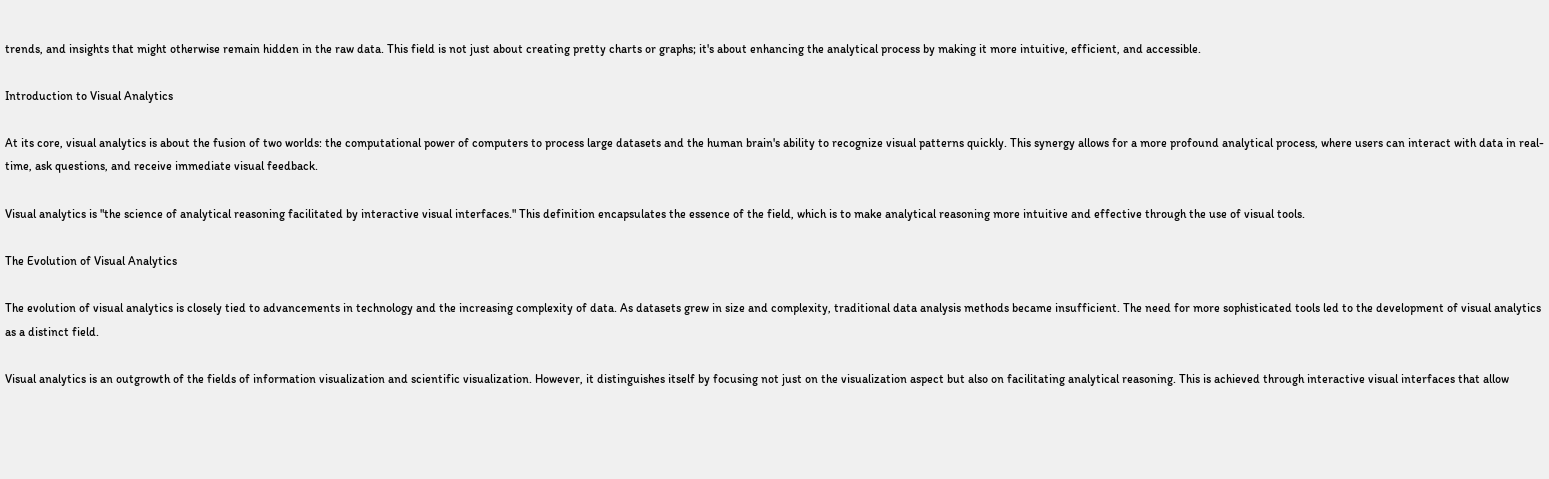trends, and insights that might otherwise remain hidden in the raw data. This field is not just about creating pretty charts or graphs; it's about enhancing the analytical process by making it more intuitive, efficient, and accessible.

Introduction to Visual Analytics

At its core, visual analytics is about the fusion of two worlds: the computational power of computers to process large datasets and the human brain's ability to recognize visual patterns quickly. This synergy allows for a more profound analytical process, where users can interact with data in real-time, ask questions, and receive immediate visual feedback.

Visual analytics is "the science of analytical reasoning facilitated by interactive visual interfaces." This definition encapsulates the essence of the field, which is to make analytical reasoning more intuitive and effective through the use of visual tools.

The Evolution of Visual Analytics

The evolution of visual analytics is closely tied to advancements in technology and the increasing complexity of data. As datasets grew in size and complexity, traditional data analysis methods became insufficient. The need for more sophisticated tools led to the development of visual analytics as a distinct field.

Visual analytics is an outgrowth of the fields of information visualization and scientific visualization. However, it distinguishes itself by focusing not just on the visualization aspect but also on facilitating analytical reasoning. This is achieved through interactive visual interfaces that allow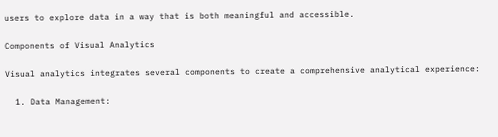users to explore data in a way that is both meaningful and accessible.

Components of Visual Analytics

Visual analytics integrates several components to create a comprehensive analytical experience:

  1. Data Management: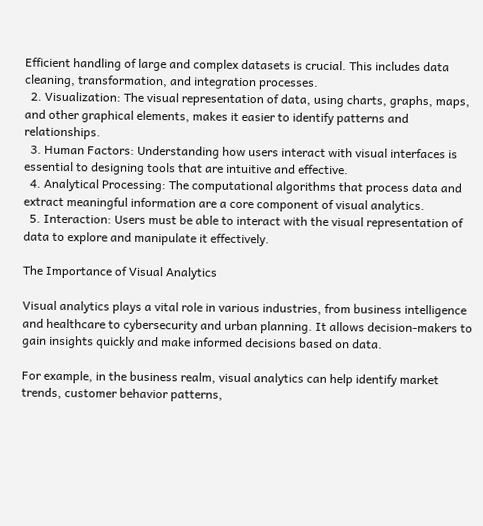Efficient handling of large and complex datasets is crucial. This includes data cleaning, transformation, and integration processes.
  2. Visualization: The visual representation of data, using charts, graphs, maps, and other graphical elements, makes it easier to identify patterns and relationships.
  3. Human Factors: Understanding how users interact with visual interfaces is essential to designing tools that are intuitive and effective.
  4. Analytical Processing: The computational algorithms that process data and extract meaningful information are a core component of visual analytics.
  5. Interaction: Users must be able to interact with the visual representation of data to explore and manipulate it effectively.

The Importance of Visual Analytics

Visual analytics plays a vital role in various industries, from business intelligence and healthcare to cybersecurity and urban planning. It allows decision-makers to gain insights quickly and make informed decisions based on data.

For example, in the business realm, visual analytics can help identify market trends, customer behavior patterns,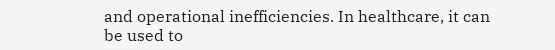and operational inefficiencies. In healthcare, it can be used to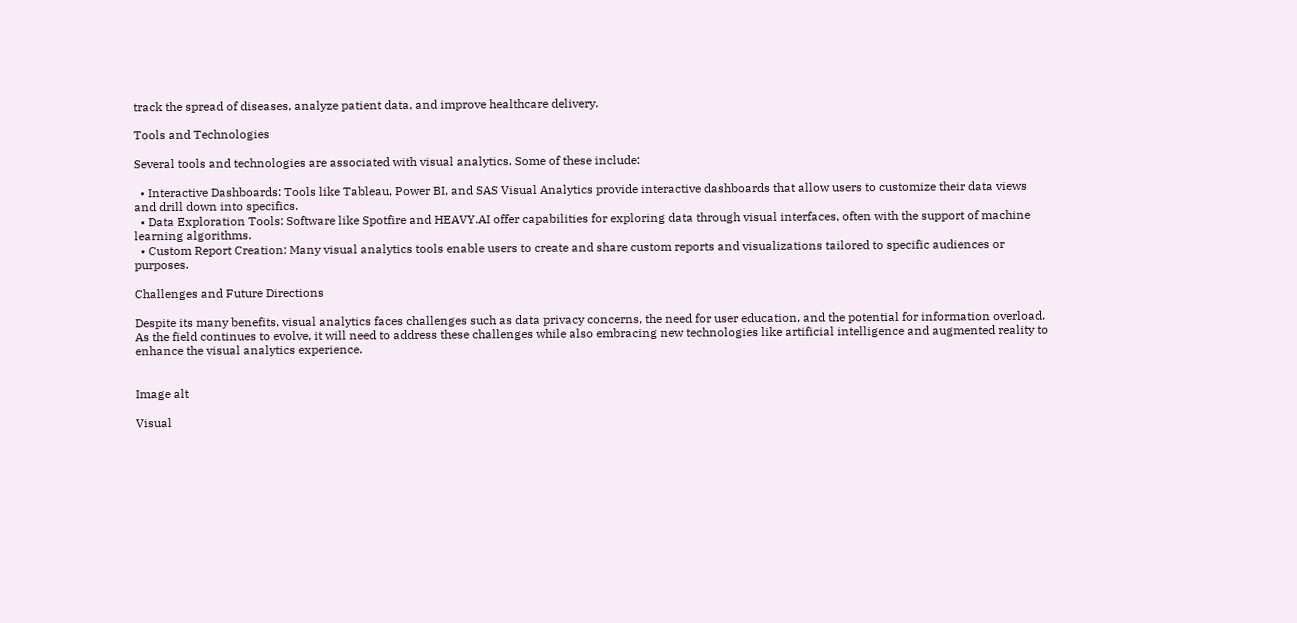track the spread of diseases, analyze patient data, and improve healthcare delivery.

Tools and Technologies

Several tools and technologies are associated with visual analytics. Some of these include:

  • Interactive Dashboards: Tools like Tableau, Power BI, and SAS Visual Analytics provide interactive dashboards that allow users to customize their data views and drill down into specifics.
  • Data Exploration Tools: Software like Spotfire and HEAVY.AI offer capabilities for exploring data through visual interfaces, often with the support of machine learning algorithms.
  • Custom Report Creation: Many visual analytics tools enable users to create and share custom reports and visualizations tailored to specific audiences or purposes.

Challenges and Future Directions

Despite its many benefits, visual analytics faces challenges such as data privacy concerns, the need for user education, and the potential for information overload. As the field continues to evolve, it will need to address these challenges while also embracing new technologies like artificial intelligence and augmented reality to enhance the visual analytics experience.


Image alt

Visual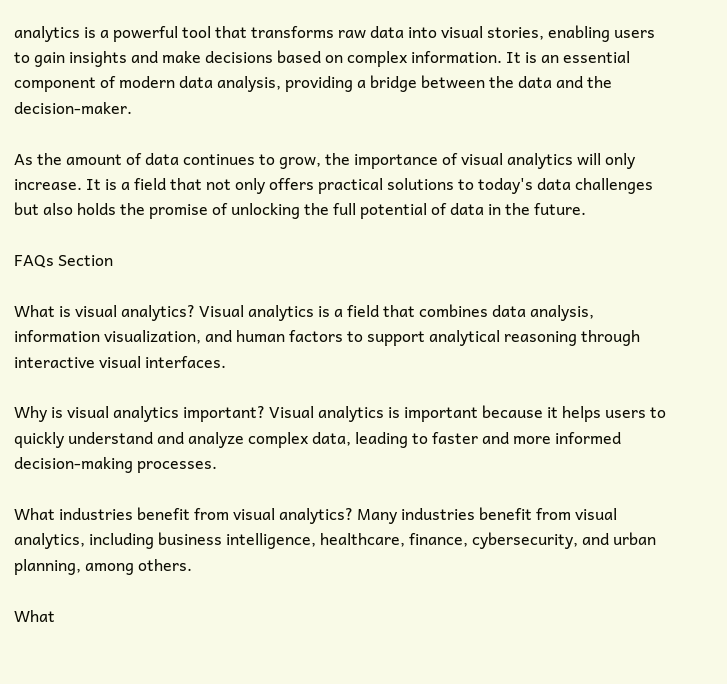analytics is a powerful tool that transforms raw data into visual stories, enabling users to gain insights and make decisions based on complex information. It is an essential component of modern data analysis, providing a bridge between the data and the decision-maker.

As the amount of data continues to grow, the importance of visual analytics will only increase. It is a field that not only offers practical solutions to today's data challenges but also holds the promise of unlocking the full potential of data in the future.

FAQs Section

What is visual analytics? Visual analytics is a field that combines data analysis, information visualization, and human factors to support analytical reasoning through interactive visual interfaces.

Why is visual analytics important? Visual analytics is important because it helps users to quickly understand and analyze complex data, leading to faster and more informed decision-making processes.

What industries benefit from visual analytics? Many industries benefit from visual analytics, including business intelligence, healthcare, finance, cybersecurity, and urban planning, among others.

What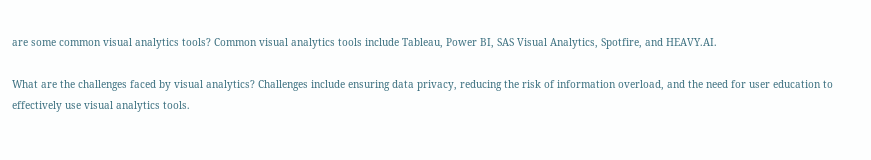are some common visual analytics tools? Common visual analytics tools include Tableau, Power BI, SAS Visual Analytics, Spotfire, and HEAVY.AI.

What are the challenges faced by visual analytics? Challenges include ensuring data privacy, reducing the risk of information overload, and the need for user education to effectively use visual analytics tools.